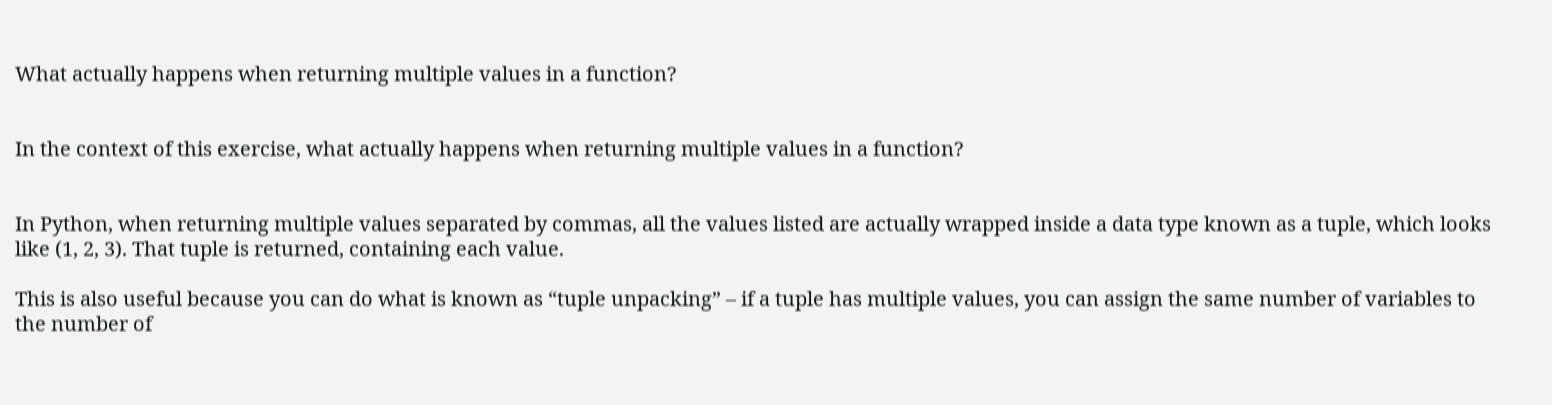What actually happens when returning multiple values in a function?


In the context of this exercise, what actually happens when returning multiple values in a function?


In Python, when returning multiple values separated by commas, all the values listed are actually wrapped inside a data type known as a tuple, which looks like (1, 2, 3). That tuple is returned, containing each value.

This is also useful because you can do what is known as “tuple unpacking” – if a tuple has multiple values, you can assign the same number of variables to the number of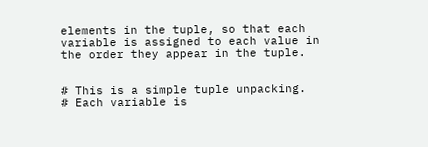elements in the tuple, so that each variable is assigned to each value in the order they appear in the tuple.


# This is a simple tuple unpacking.
# Each variable is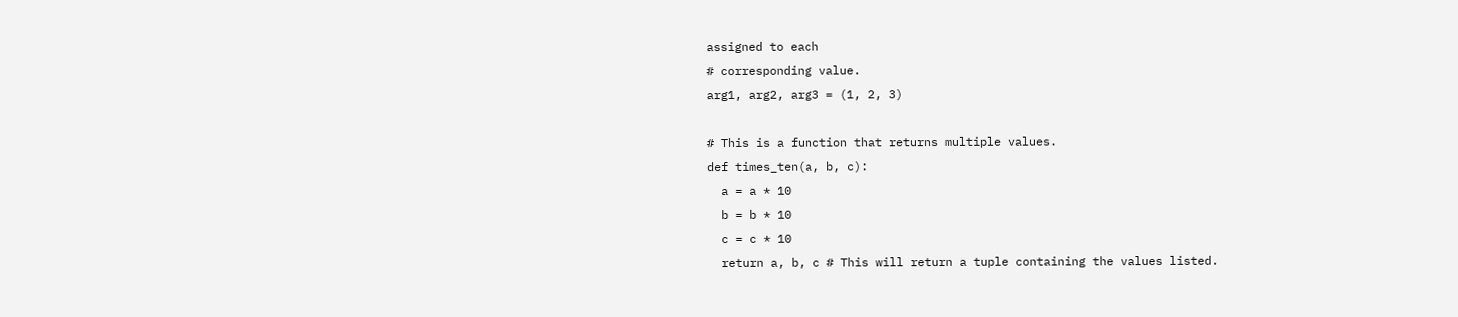assigned to each
# corresponding value.
arg1, arg2, arg3 = (1, 2, 3)

# This is a function that returns multiple values.
def times_ten(a, b, c):
  a = a * 10
  b = b * 10
  c = c * 10
  return a, b, c # This will return a tuple containing the values listed.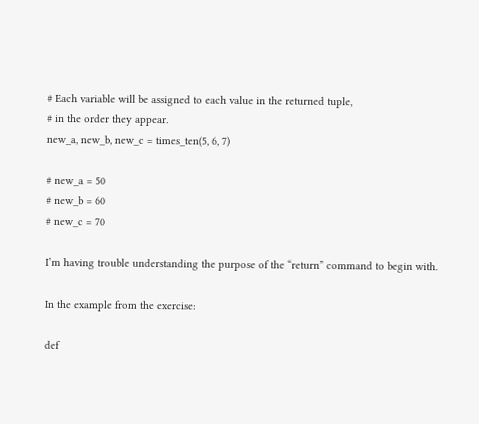# Each variable will be assigned to each value in the returned tuple,
# in the order they appear.
new_a, new_b, new_c = times_ten(5, 6, 7)

# new_a = 50
# new_b = 60
# new_c = 70

I’m having trouble understanding the purpose of the “return” command to begin with.

In the example from the exercise:

def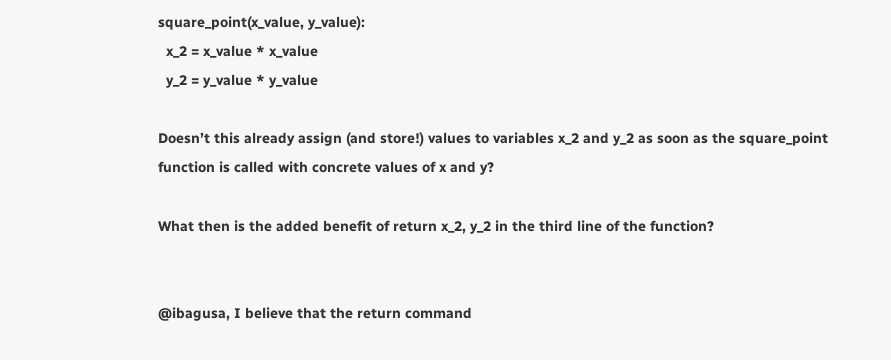square_point(x_value, y_value):
  x_2 = x_value * x_value
  y_2 = y_value * y_value

Doesn’t this already assign (and store!) values to variables x_2 and y_2 as soon as the square_point function is called with concrete values of x and y?

What then is the added benefit of return x_2, y_2 in the third line of the function?


@ibagusa, I believe that the return command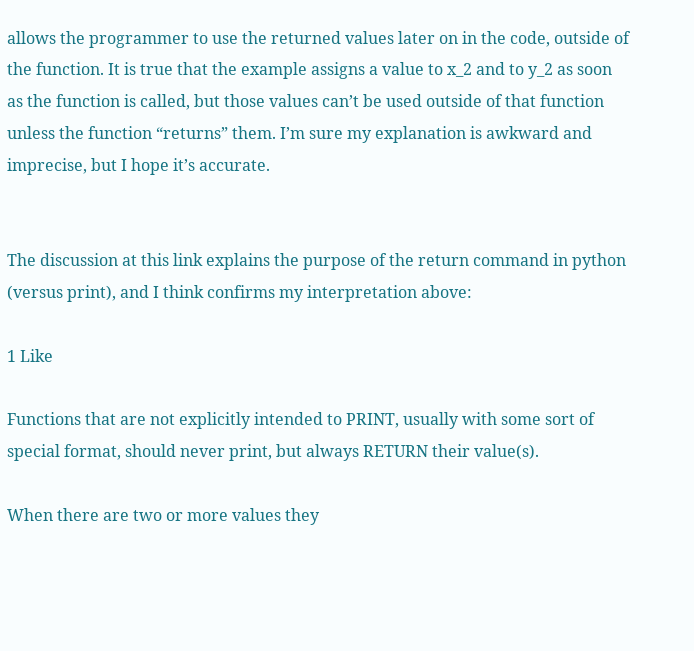allows the programmer to use the returned values later on in the code, outside of the function. It is true that the example assigns a value to x_2 and to y_2 as soon as the function is called, but those values can’t be used outside of that function unless the function “returns” them. I’m sure my explanation is awkward and imprecise, but I hope it’s accurate.


The discussion at this link explains the purpose of the return command in python (versus print), and I think confirms my interpretation above:

1 Like

Functions that are not explicitly intended to PRINT, usually with some sort of special format, should never print, but always RETURN their value(s).

When there are two or more values they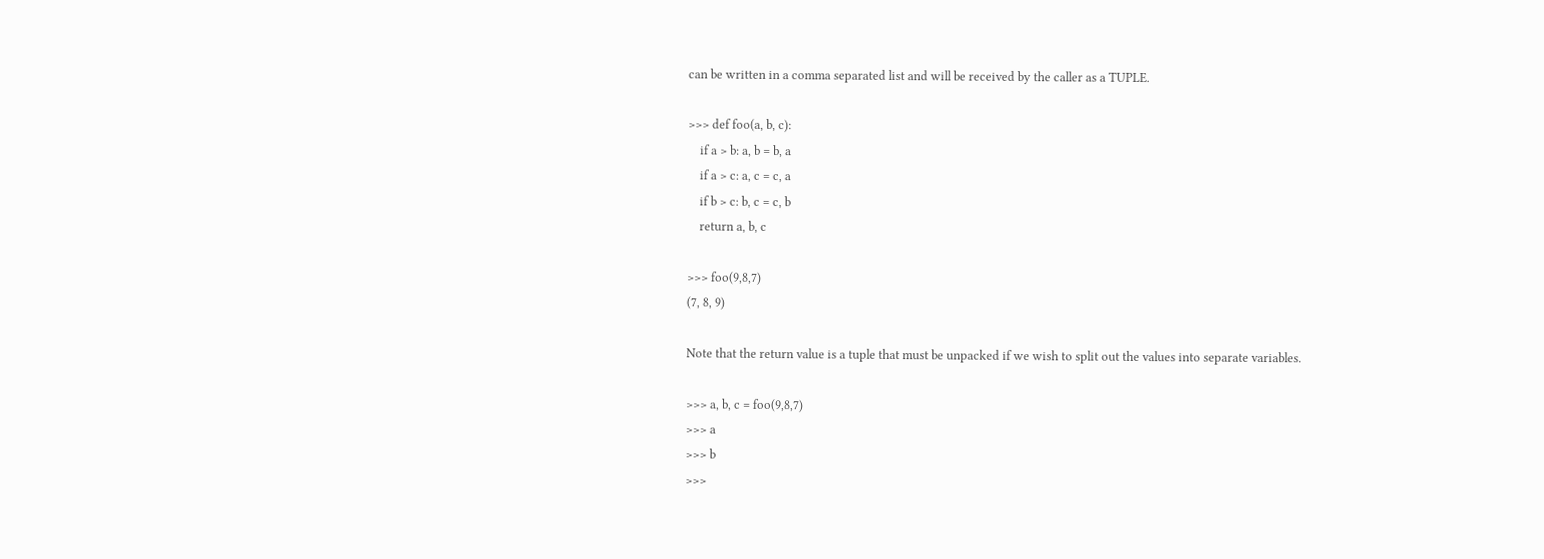can be written in a comma separated list and will be received by the caller as a TUPLE.

>>> def foo(a, b, c):
    if a > b: a, b = b, a
    if a > c: a, c = c, a
    if b > c: b, c = c, b
    return a, b, c

>>> foo(9,8,7)
(7, 8, 9)

Note that the return value is a tuple that must be unpacked if we wish to split out the values into separate variables.

>>> a, b, c = foo(9,8,7)
>>> a
>>> b
>>>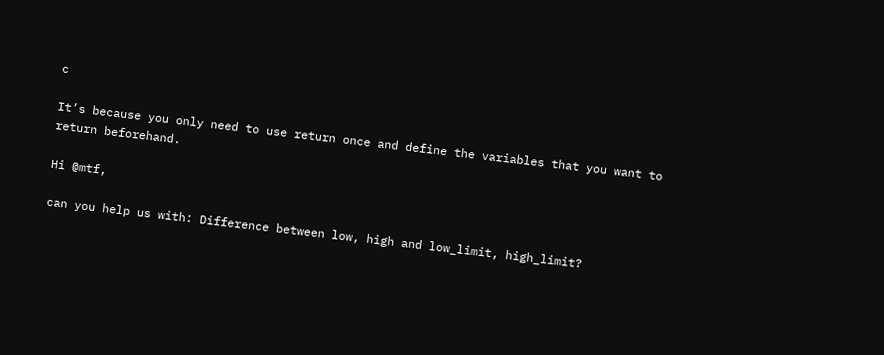c

It’s because you only need to use return once and define the variables that you want to return beforehand.

Hi @mtf,

can you help us with: Difference between low, high and low_limit, high_limit?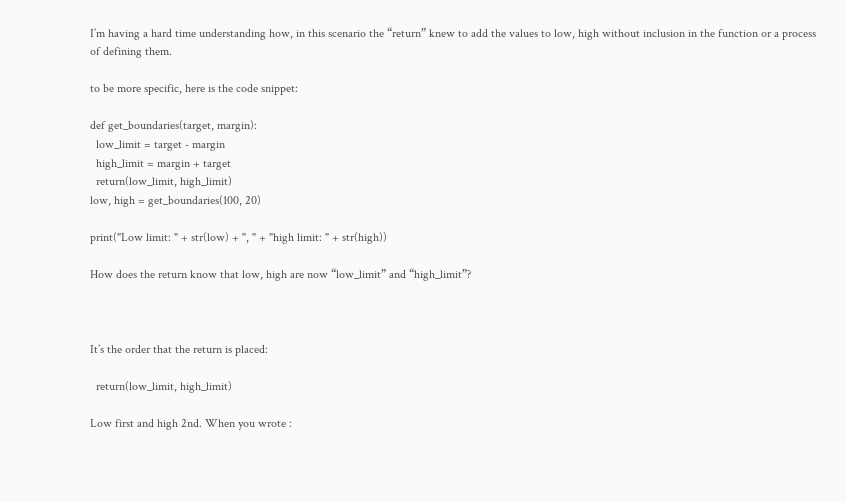I’m having a hard time understanding how, in this scenario the “return” knew to add the values to low, high without inclusion in the function or a process of defining them.

to be more specific, here is the code snippet:

def get_boundaries(target, margin):
  low_limit = target - margin
  high_limit = margin + target
  return(low_limit, high_limit)
low, high = get_boundaries(100, 20)

print("Low limit: " + str(low) + ", " + "high limit: " + str(high))

How does the return know that low, high are now “low_limit” and “high_limit”?



It’s the order that the return is placed:

  return(low_limit, high_limit)

Low first and high 2nd. When you wrote :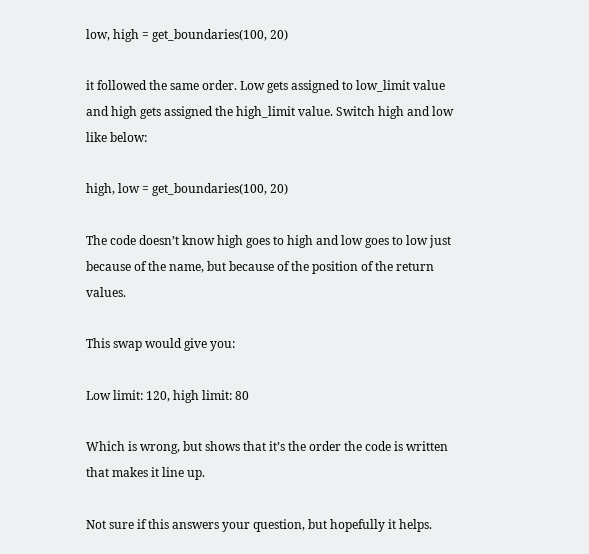low, high = get_boundaries(100, 20)

it followed the same order. Low gets assigned to low_limit value and high gets assigned the high_limit value. Switch high and low like below:

high, low = get_boundaries(100, 20)

The code doesn’t know high goes to high and low goes to low just because of the name, but because of the position of the return values.

This swap would give you:

Low limit: 120, high limit: 80

Which is wrong, but shows that it’s the order the code is written that makes it line up.

Not sure if this answers your question, but hopefully it helps.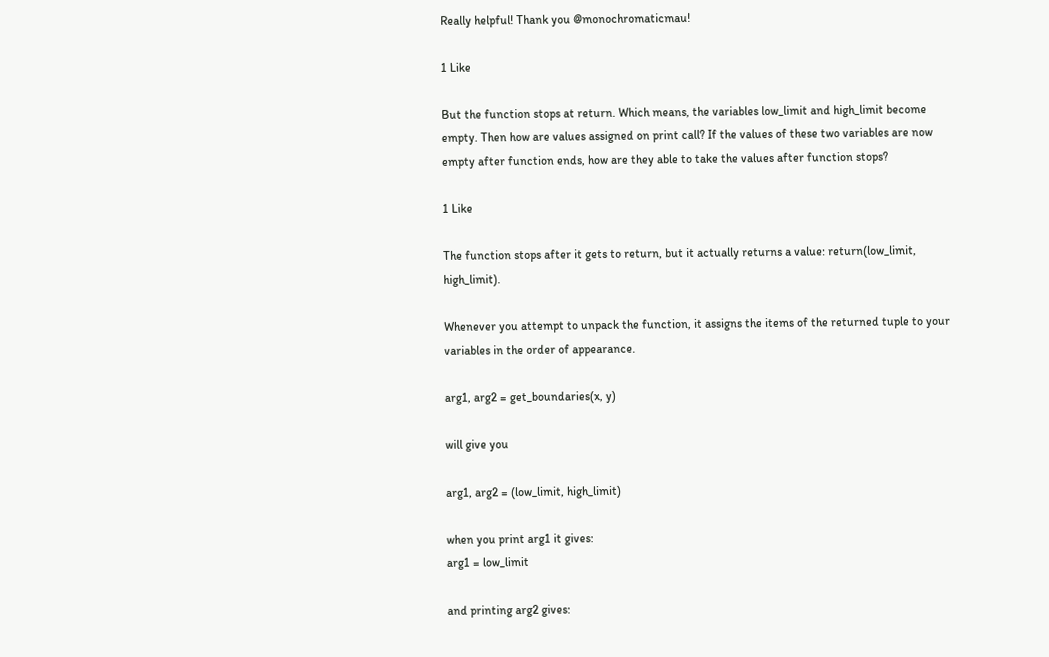Really helpful! Thank you @monochromaticmau!

1 Like

But the function stops at return. Which means, the variables low_limit and high_limit become empty. Then how are values assigned on print call? If the values of these two variables are now empty after function ends, how are they able to take the values after function stops?

1 Like

The function stops after it gets to return, but it actually returns a value: return(low_limit, high_limit).

Whenever you attempt to unpack the function, it assigns the items of the returned tuple to your variables in the order of appearance.

arg1, arg2 = get_boundaries(x, y)

will give you

arg1, arg2 = (low_limit, high_limit)

when you print arg1 it gives:
arg1 = low_limit

and printing arg2 gives: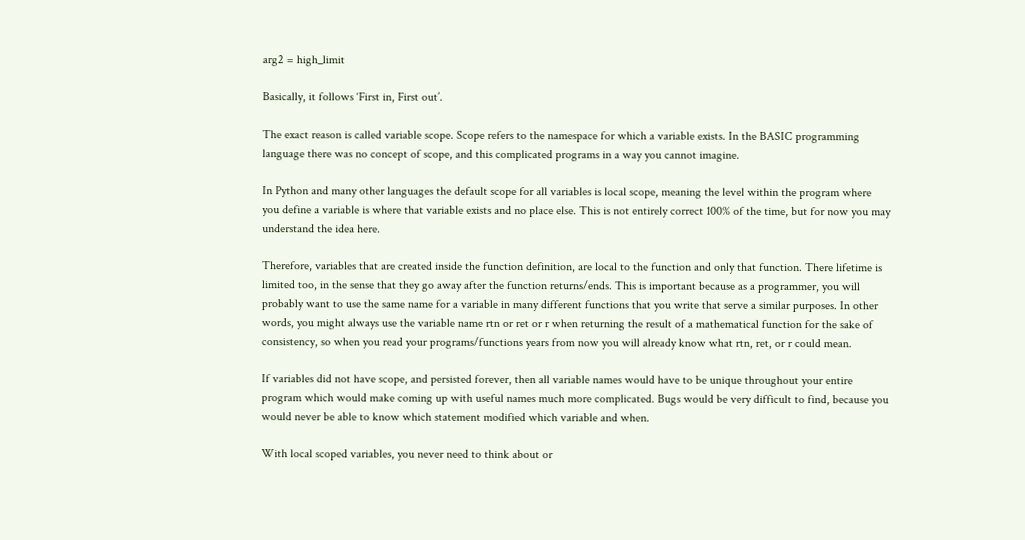arg2 = high_limit

Basically, it follows ‘First in, First out’.

The exact reason is called variable scope. Scope refers to the namespace for which a variable exists. In the BASIC programming language there was no concept of scope, and this complicated programs in a way you cannot imagine.

In Python and many other languages the default scope for all variables is local scope, meaning the level within the program where you define a variable is where that variable exists and no place else. This is not entirely correct 100% of the time, but for now you may understand the idea here.

Therefore, variables that are created inside the function definition, are local to the function and only that function. There lifetime is limited too, in the sense that they go away after the function returns/ends. This is important because as a programmer, you will probably want to use the same name for a variable in many different functions that you write that serve a similar purposes. In other words, you might always use the variable name rtn or ret or r when returning the result of a mathematical function for the sake of consistency, so when you read your programs/functions years from now you will already know what rtn, ret, or r could mean.

If variables did not have scope, and persisted forever, then all variable names would have to be unique throughout your entire program which would make coming up with useful names much more complicated. Bugs would be very difficult to find, because you would never be able to know which statement modified which variable and when.

With local scoped variables, you never need to think about or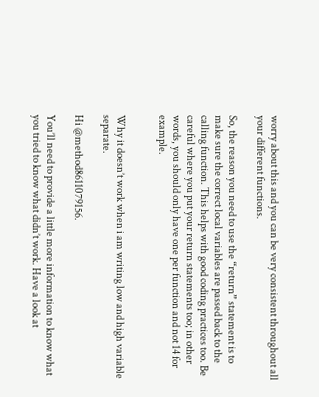worry about this and you can be very consistent throughout all your different functions.

So, the reason you need to use the “return” statement is to make sure the correct local variables are passed back to the calling function. This helps with good coding practices too. Be careful where you put your return statements too; in other words, you should only have one per function and not 14 for example.


Why it doesn’t work when i am writing low and high variable separate.

Hi @method8611079156.

You’ll need to provide a little more information to know what you tried to know what didn’t work. Have a look at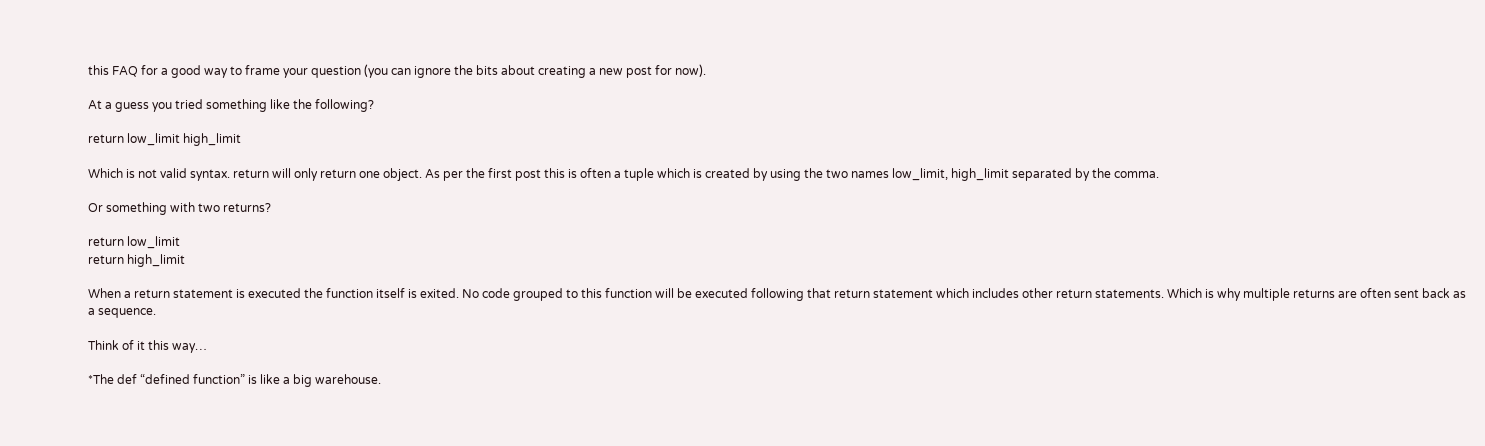this FAQ for a good way to frame your question (you can ignore the bits about creating a new post for now).

At a guess you tried something like the following?

return low_limit high_limit

Which is not valid syntax. return will only return one object. As per the first post this is often a tuple which is created by using the two names low_limit, high_limit separated by the comma.

Or something with two returns?

return low_limit
return high_limit

When a return statement is executed the function itself is exited. No code grouped to this function will be executed following that return statement which includes other return statements. Which is why multiple returns are often sent back as a sequence.

Think of it this way…

*The def “defined function” is like a big warehouse.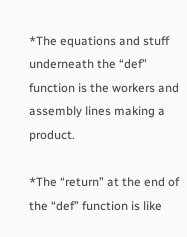*The equations and stuff underneath the “def” function is the workers and assembly lines making a product.

*The “return” at the end of the “def” function is like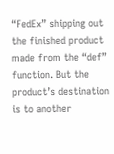“FedEx” shipping out the finished product made from the “def” function. But the product’s destination is to another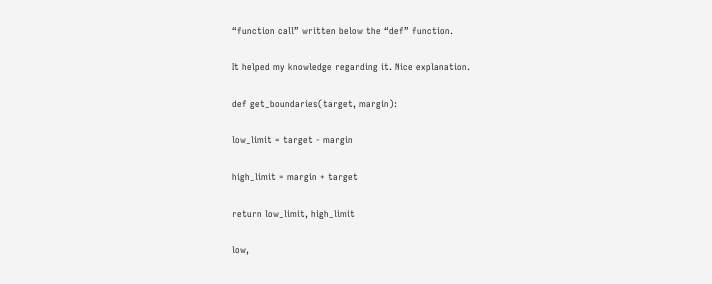“function call” written below the “def” function.

It helped my knowledge regarding it. Nice explanation.

def get_boundaries(target, margin):

low_limit = target - margin

high_limit = margin + target

return low_limit, high_limit

low,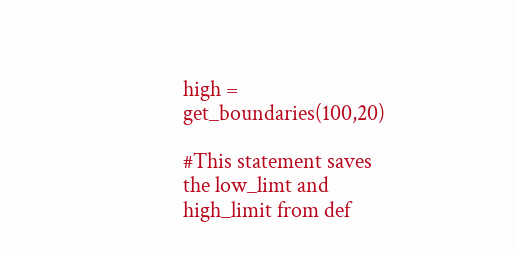high = get_boundaries(100,20)

#This statement saves the low_limt and high_limit from def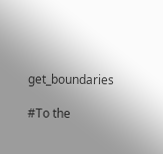get_boundaries

#To the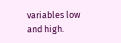variables low and high.